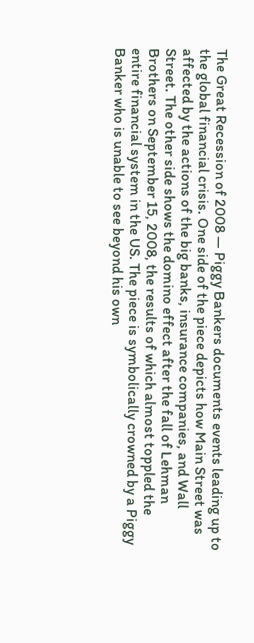The Great Recession of 2008 — Piggy Bankers documents events leading up to the global financial crisis. One side of the piece depicts how Main Street was affected by the actions of the big banks, insurance companies, and Wall Street. The other side shows the domino effect after the fall of Lehman Brothers on September 15, 2008, the results of which almost toppled the entire financial system in the US. The piece is symbolically crowned by a Piggy Banker who is unable to see beyond his own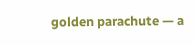golden parachute — a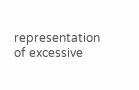representation of excessive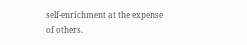self-enrichment at the expense of others.